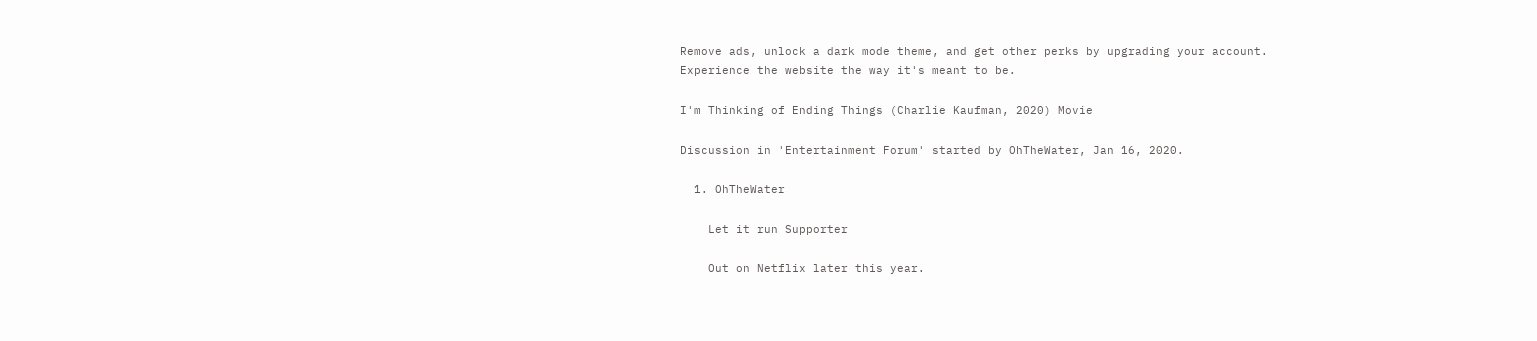Remove ads, unlock a dark mode theme, and get other perks by upgrading your account. Experience the website the way it's meant to be.

I'm Thinking of Ending Things (Charlie Kaufman, 2020) Movie

Discussion in 'Entertainment Forum' started by OhTheWater, Jan 16, 2020.

  1. OhTheWater

    Let it run Supporter

    Out on Netflix later this year.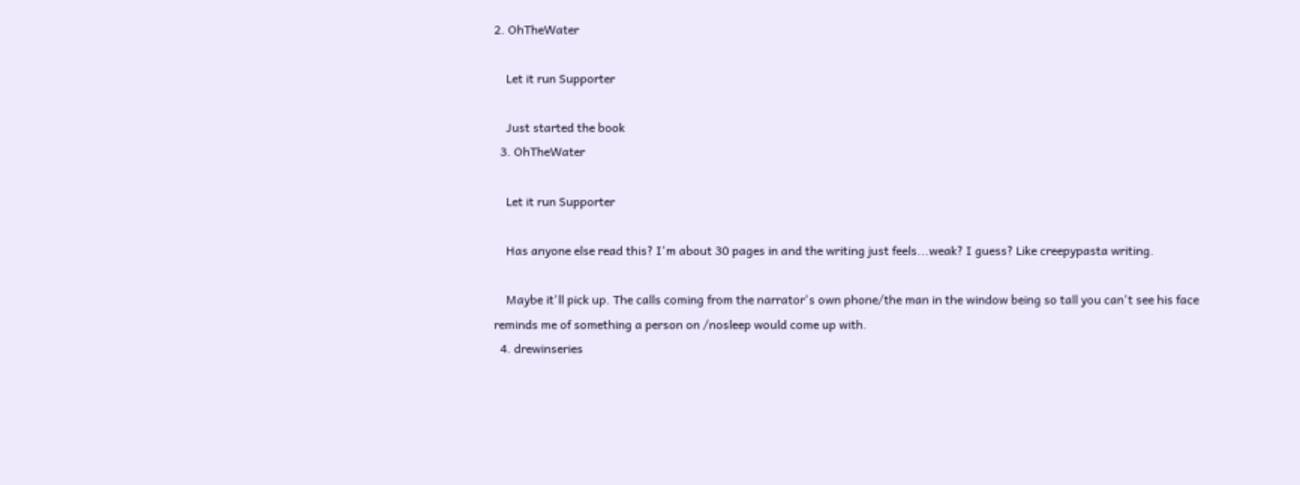2. OhTheWater

    Let it run Supporter

    Just started the book
  3. OhTheWater

    Let it run Supporter

    Has anyone else read this? I'm about 30 pages in and the writing just feels...weak? I guess? Like creepypasta writing.

    Maybe it'll pick up. The calls coming from the narrator's own phone/the man in the window being so tall you can't see his face reminds me of something a person on /nosleep would come up with.
  4. drewinseries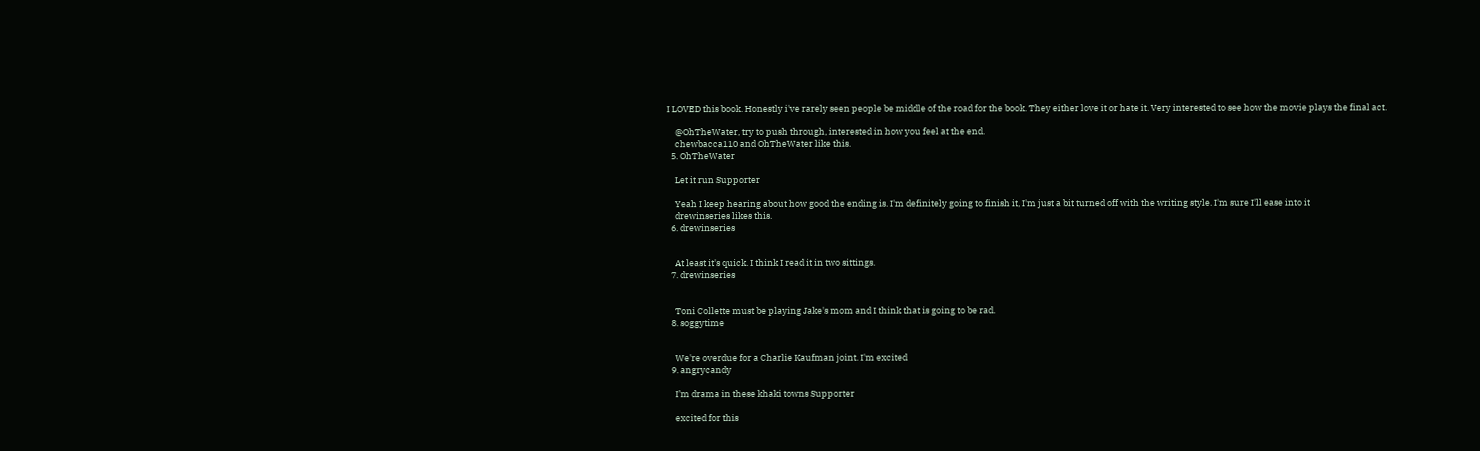I LOVED this book. Honestly i've rarely seen people be middle of the road for the book. They either love it or hate it. Very interested to see how the movie plays the final act.

    @OhTheWater, try to push through, interested in how you feel at the end.
    chewbacca110 and OhTheWater like this.
  5. OhTheWater

    Let it run Supporter

    Yeah I keep hearing about how good the ending is. I'm definitely going to finish it, I'm just a bit turned off with the writing style. I'm sure I'll ease into it
    drewinseries likes this.
  6. drewinseries


    At least it's quick. I think I read it in two sittings.
  7. drewinseries


    Toni Collette must be playing Jake's mom and I think that is going to be rad.
  8. soggytime


    We're overdue for a Charlie Kaufman joint. I'm excited
  9. angrycandy

    I’m drama in these khaki towns Supporter

    excited for this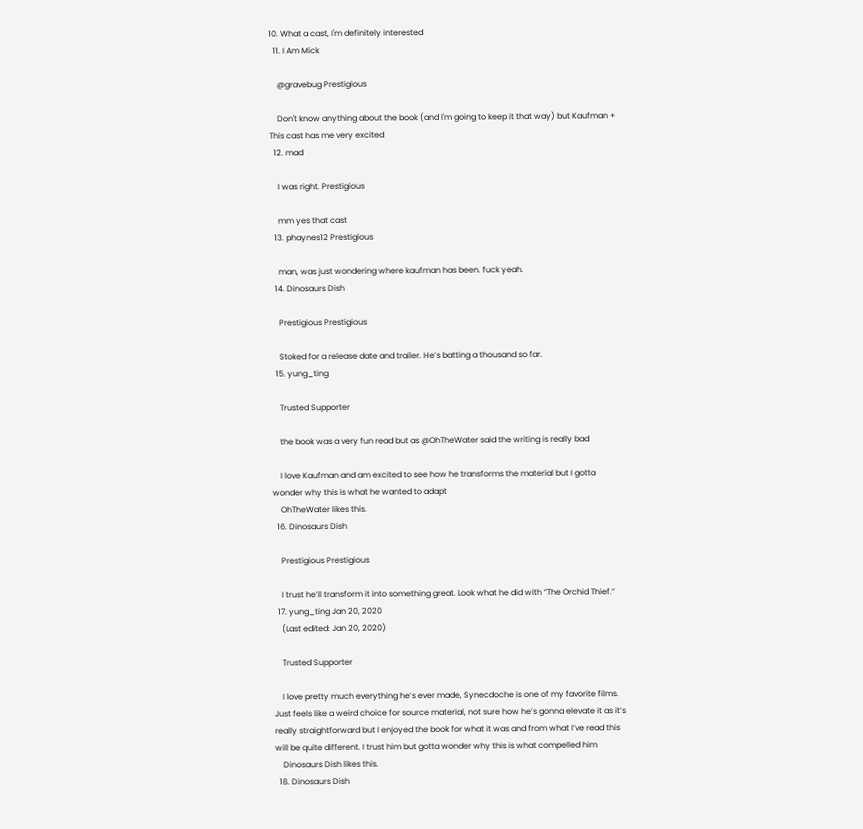10. What a cast, I'm definitely interested
  11. I Am Mick

    @gravebug Prestigious

    Don't know anything about the book (and I'm going to keep it that way) but Kaufman + This cast has me very excited
  12. mad

    I was right. Prestigious

    mm yes that cast
  13. phaynes12 Prestigious

    man, was just wondering where kaufman has been. fuck yeah.
  14. Dinosaurs Dish

    Prestigious Prestigious

    Stoked for a release date and trailer. He’s batting a thousand so far.
  15. yung_ting

    Trusted Supporter

    the book was a very fun read but as @OhTheWater said the writing is really bad

    I love Kaufman and am excited to see how he transforms the material but I gotta wonder why this is what he wanted to adapt
    OhTheWater likes this.
  16. Dinosaurs Dish

    Prestigious Prestigious

    I trust he’ll transform it into something great. Look what he did with “The Orchid Thief.”
  17. yung_ting Jan 20, 2020
    (Last edited: Jan 20, 2020)

    Trusted Supporter

    I love pretty much everything he’s ever made, Synecdoche is one of my favorite films. Just feels like a weird choice for source material, not sure how he’s gonna elevate it as it’s really straightforward but I enjoyed the book for what it was and from what I’ve read this will be quite different. I trust him but gotta wonder why this is what compelled him
    Dinosaurs Dish likes this.
  18. Dinosaurs Dish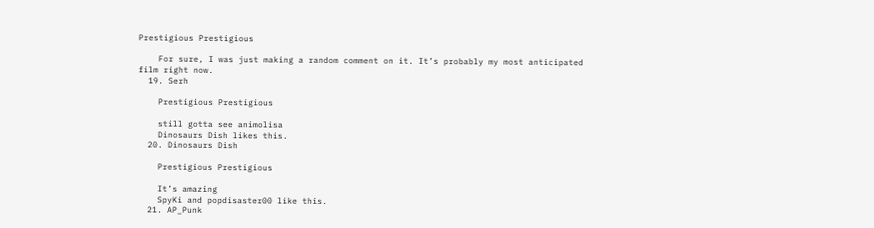Prestigious Prestigious

    For sure, I was just making a random comment on it. It’s probably my most anticipated film right now.
  19. Serh

    Prestigious Prestigious

    still gotta see animolisa
    Dinosaurs Dish likes this.
  20. Dinosaurs Dish

    Prestigious Prestigious

    It’s amazing
    SpyKi and popdisaster00 like this.
  21. AP_Punk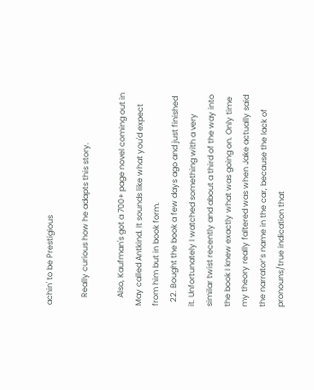achin' to be Prestigious

    Really curious how he adapts this story.

    Also, Kaufman's got a 700+ page novel coming out in May called Antkind. It sounds like what you'd expect from him but in book form.
  22. Bought the book a few days ago and just finished it. Unfortunately I watched something with a very similar twist recently and about a third of the way into the book I knew exactly what was going on. Only time my theory really faltered was when Jake actually said the narrator’s name in the car, because the lack of pronouns/true indication that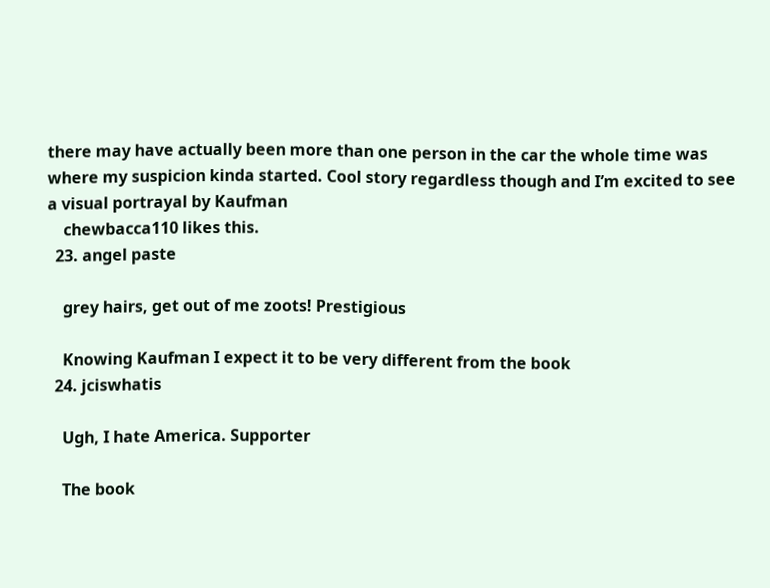there may have actually been more than one person in the car the whole time was where my suspicion kinda started. Cool story regardless though and I’m excited to see a visual portrayal by Kaufman
    chewbacca110 likes this.
  23. angel paste

    grey hairs, get out of me zoots! Prestigious

    Knowing Kaufman I expect it to be very different from the book
  24. jciswhatis

    Ugh, I hate America. Supporter

    The book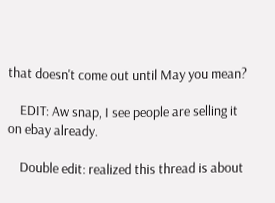that doesn't come out until May you mean?

    EDIT: Aw snap, I see people are selling it on ebay already.

    Double edit: realized this thread is about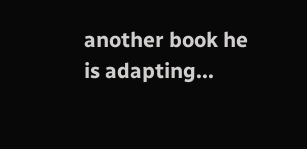another book he is adapting...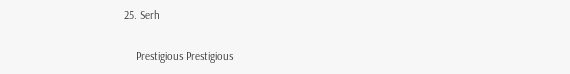25. Serh

    Prestigious Prestigious